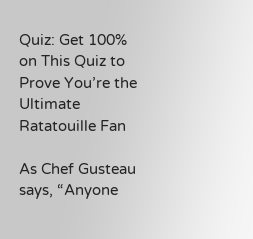Quiz: Get 100% on This Quiz to Prove You’re the Ultimate Ratatouille Fan

As Chef Gusteau says, “Anyone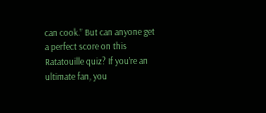can cook.” But can anyone get a perfect score on this Ratatouille quiz? If you’re an ultimate fan, you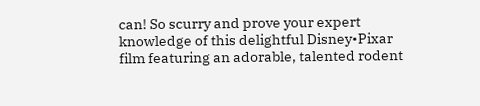can! So scurry and prove your expert knowledge of this delightful Disney•Pixar film featuring an adorable, talented rodent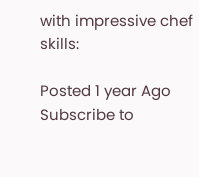with impressive chef skills:

Posted 1 year Ago
Subscribe to